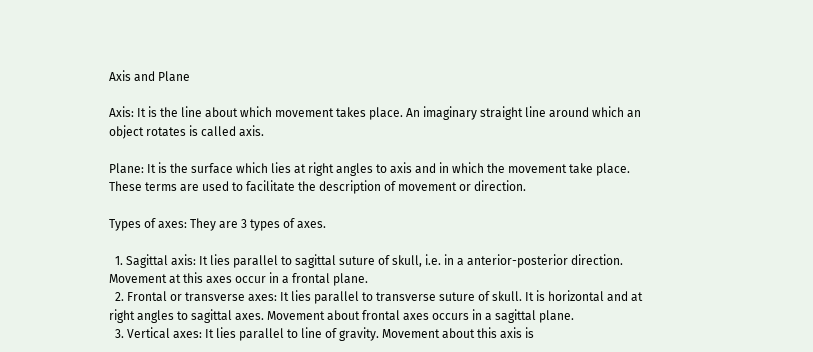Axis and Plane

Axis: It is the line about which movement takes place. An imaginary straight line around which an object rotates is called axis.

Plane: It is the surface which lies at right angles to axis and in which the movement take place. These terms are used to facilitate the description of movement or direction.

Types of axes: They are 3 types of axes.

  1. Sagittal axis: It lies parallel to sagittal suture of skull, i.e. in a anterior-posterior direction. Movement at this axes occur in a frontal plane.
  2. Frontal or transverse axes: It lies parallel to transverse suture of skull. It is horizontal and at right angles to sagittal axes. Movement about frontal axes occurs in a sagittal plane.
  3. Vertical axes: It lies parallel to line of gravity. Movement about this axis is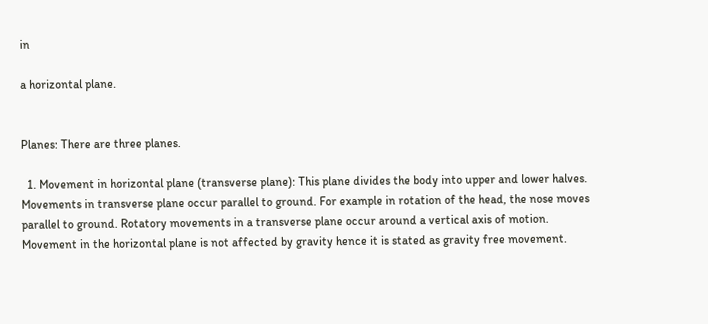in

a horizontal plane.


Planes: There are three planes.

  1. Movement in horizontal plane (transverse plane): This plane divides the body into upper and lower halves. Movements in transverse plane occur parallel to ground. For example in rotation of the head, the nose moves parallel to ground. Rotatory movements in a transverse plane occur around a vertical axis of motion. Movement in the horizontal plane is not affected by gravity hence it is stated as gravity free movement.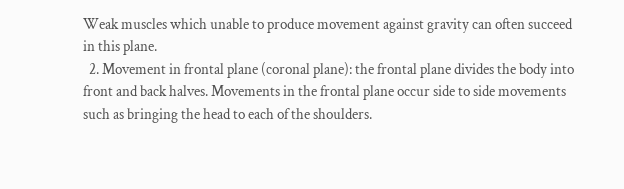Weak muscles which unable to produce movement against gravity can often succeed in this plane.
  2. Movement in frontal plane (coronal plane): the frontal plane divides the body into front and back halves. Movements in the frontal plane occur side to side movements such as bringing the head to each of the shoulders.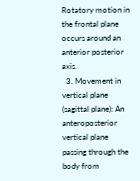Rotatory motion in the frontal plane occurs around an anterior posterior axis.
  3. Movement in vertical plane (sagittal plane): An anteroposterior vertical plane passing through the body from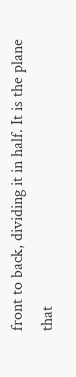front to back, dividing it in half. It is the plane that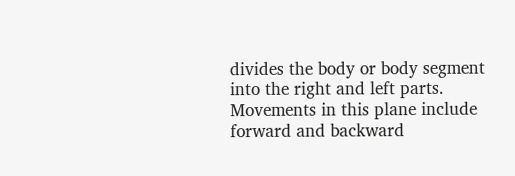divides the body or body segment into the right and left parts. Movements in this plane include forward and backward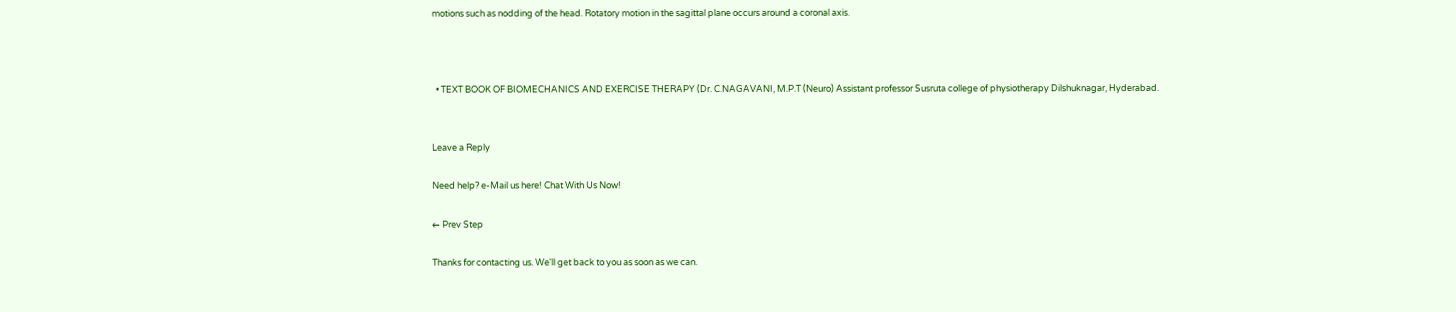motions such as nodding of the head. Rotatory motion in the sagittal plane occurs around a coronal axis.



  • TEXT BOOK OF BIOMECHANICS AND EXERCISE THERAPY (Dr. C.NAGAVANI, M.P.T (Neuro) Assistant professor Susruta college of physiotherapy Dilshuknagar, Hyderabad.


Leave a Reply

Need help? e-Mail us here! Chat With Us Now!

← Prev Step

Thanks for contacting us. We'll get back to you as soon as we can.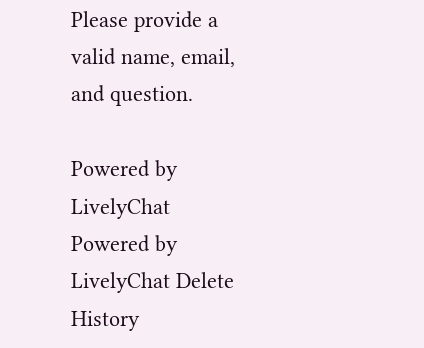Please provide a valid name, email, and question.

Powered by LivelyChat
Powered by LivelyChat Delete History